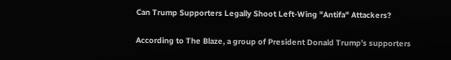Can Trump Supporters Legally Shoot Left-Wing "Antifa" Attackers?

According to The Blaze, a group of President Donald Trump’s supporters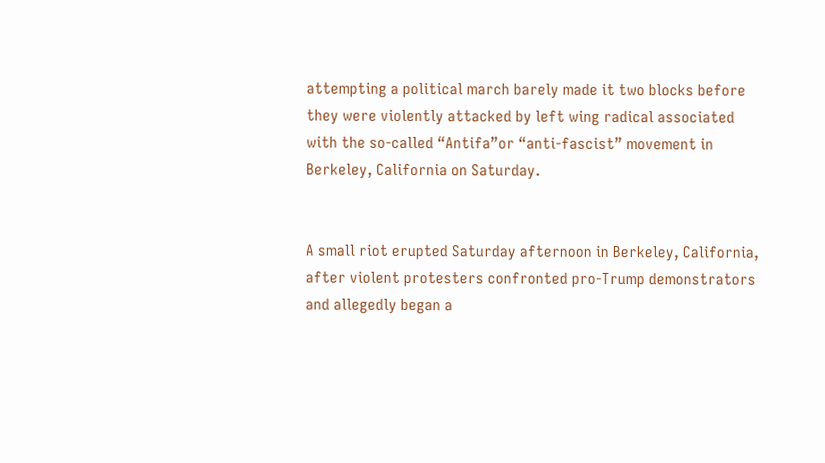attempting a political march barely made it two blocks before they were violently attacked by left wing radical associated with the so-called “Antifa”or “anti-fascist” movement in Berkeley, California on Saturday.


A small riot erupted Saturday afternoon in Berkeley, California, after violent protesters confronted pro-Trump demonstrators and allegedly began a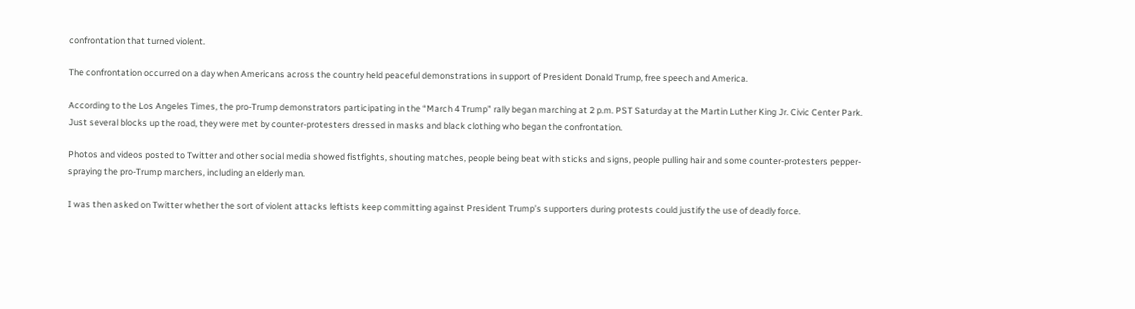confrontation that turned violent.

The confrontation occurred on a day when Americans across the country held peaceful demonstrations in support of President Donald Trump, free speech and America.

According to the Los Angeles Times, the pro-Trump demonstrators participating in the “March 4 Trump” rally began marching at 2 p.m. PST Saturday at the Martin Luther King Jr. Civic Center Park. Just several blocks up the road, they were met by counter-protesters dressed in masks and black clothing who began the confrontation.

Photos and videos posted to Twitter and other social media showed fistfights, shouting matches, people being beat with sticks and signs, people pulling hair and some counter-protesters pepper-spraying the pro-Trump marchers, including an elderly man.

I was then asked on Twitter whether the sort of violent attacks leftists keep committing against President Trump’s supporters during protests could justify the use of deadly force.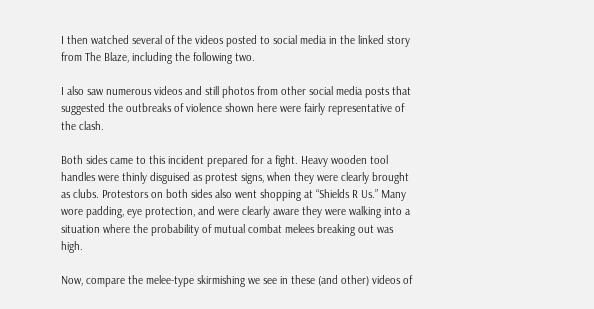I then watched several of the videos posted to social media in the linked story from The Blaze, including the following two.

I also saw numerous videos and still photos from other social media posts that suggested the outbreaks of violence shown here were fairly representative of the clash.

Both sides came to this incident prepared for a fight. Heavy wooden tool handles were thinly disguised as protest signs, when they were clearly brought as clubs. Protestors on both sides also went shopping at “Shields R Us.” Many wore padding, eye protection, and were clearly aware they were walking into a situation where the probability of mutual combat melees breaking out was high.

Now, compare the melee-type skirmishing we see in these (and other) videos of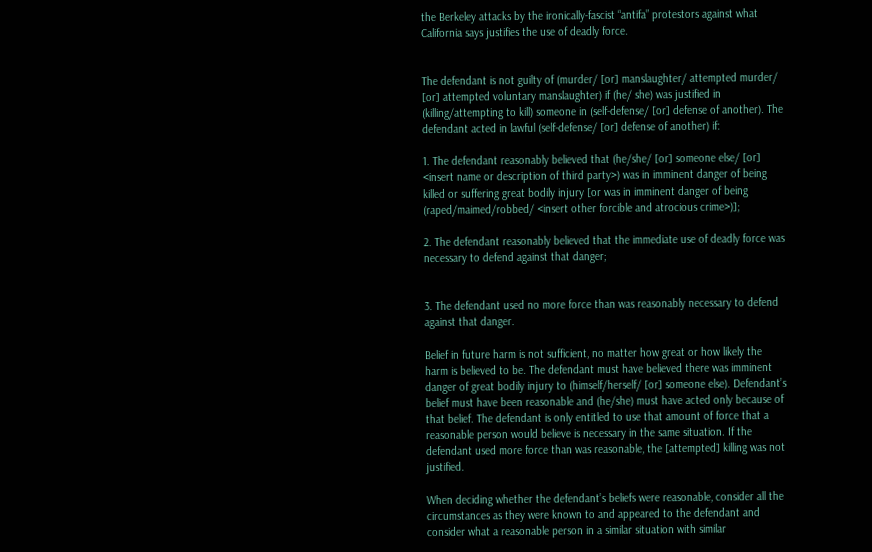the Berkeley attacks by the ironically-fascist “antifa” protestors against what California says justifies the use of deadly force.


The defendant is not guilty of (murder/ [or] manslaughter/ attempted murder/ [or] attempted voluntary manslaughter) if (he/ she) was justified in (killing/attempting to kill) someone in (self-defense/ [or] defense of another). The defendant acted in lawful (self-defense/ [or] defense of another) if:

1. The defendant reasonably believed that (he/she/ [or] someone else/ [or] <insert name or description of third party>) was in imminent danger of being killed or suffering great bodily injury [or was in imminent danger of being (raped/maimed/robbed/ <insert other forcible and atrocious crime>)];

2. The defendant reasonably believed that the immediate use of deadly force was necessary to defend against that danger;


3. The defendant used no more force than was reasonably necessary to defend against that danger.

Belief in future harm is not sufficient, no matter how great or how likely the harm is believed to be. The defendant must have believed there was imminent danger of great bodily injury to (himself/herself/ [or] someone else). Defendant’s belief must have been reasonable and (he/she) must have acted only because of that belief. The defendant is only entitled to use that amount of force that a reasonable person would believe is necessary in the same situation. If the defendant used more force than was reasonable, the [attempted] killing was not justified.

When deciding whether the defendant’s beliefs were reasonable, consider all the circumstances as they were known to and appeared to the defendant and consider what a reasonable person in a similar situation with similar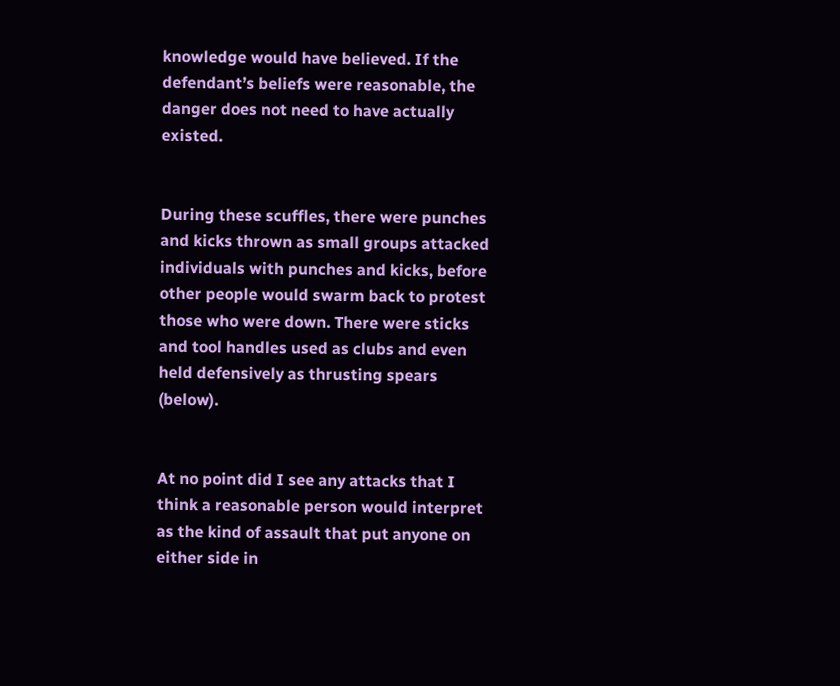knowledge would have believed. If the defendant’s beliefs were reasonable, the danger does not need to have actually existed.


During these scuffles, there were punches and kicks thrown as small groups attacked individuals with punches and kicks, before other people would swarm back to protest those who were down. There were sticks and tool handles used as clubs and even held defensively as thrusting spears (below).


At no point did I see any attacks that I think a reasonable person would interpret as the kind of assault that put anyone on either side in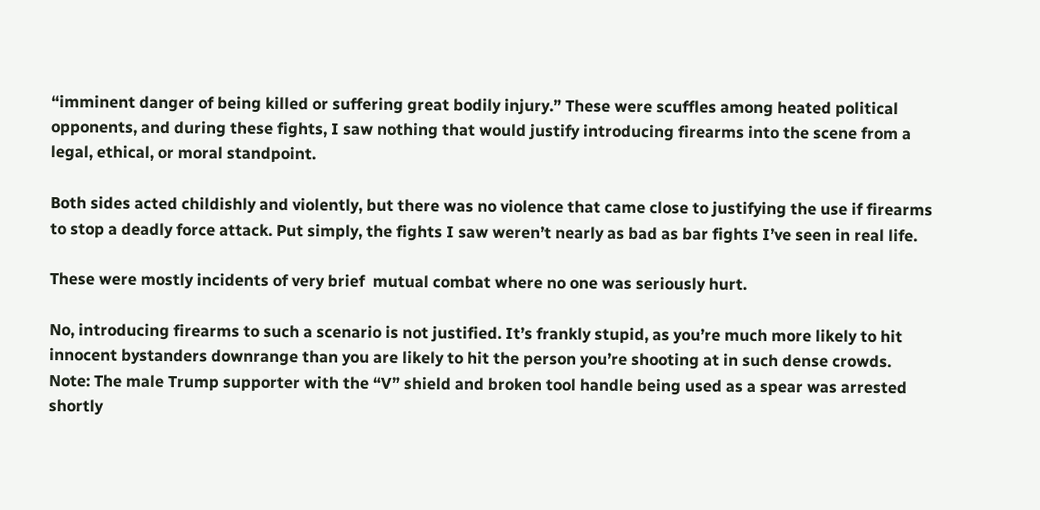“imminent danger of being killed or suffering great bodily injury.” These were scuffles among heated political opponents, and during these fights, I saw nothing that would justify introducing firearms into the scene from a legal, ethical, or moral standpoint.

Both sides acted childishly and violently, but there was no violence that came close to justifying the use if firearms to stop a deadly force attack. Put simply, the fights I saw weren’t nearly as bad as bar fights I’ve seen in real life.

These were mostly incidents of very brief  mutual combat where no one was seriously hurt.

No, introducing firearms to such a scenario is not justified. It’s frankly stupid, as you’re much more likely to hit innocent bystanders downrange than you are likely to hit the person you’re shooting at in such dense crowds.
Note: The male Trump supporter with the “V” shield and broken tool handle being used as a spear was arrested shortly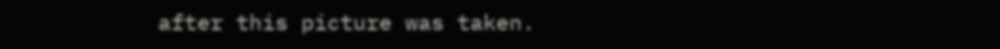after this picture was taken.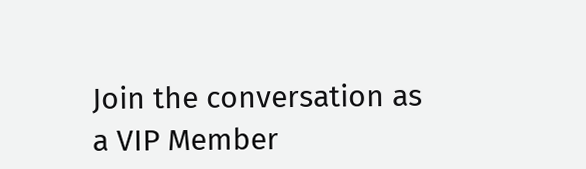Join the conversation as a VIP Member